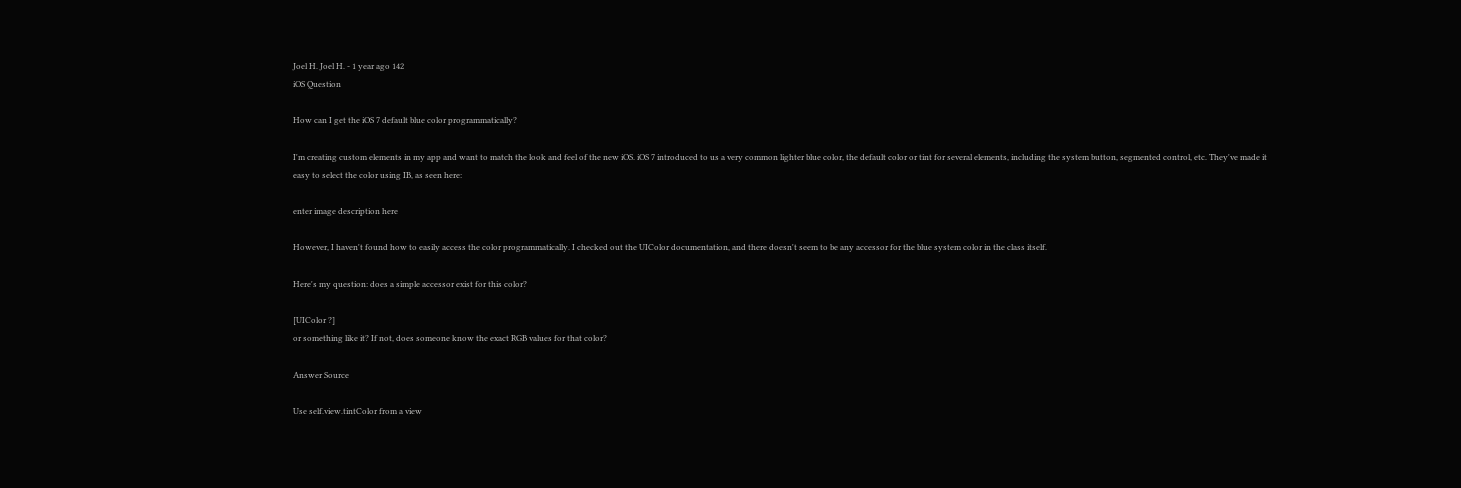Joel H. Joel H. - 1 year ago 142
iOS Question

How can I get the iOS 7 default blue color programmatically?

I'm creating custom elements in my app and want to match the look and feel of the new iOS. iOS 7 introduced to us a very common lighter blue color, the default color or tint for several elements, including the system button, segmented control, etc. They've made it easy to select the color using IB, as seen here:

enter image description here

However, I haven't found how to easily access the color programmatically. I checked out the UIColor documentation, and there doesn't seem to be any accessor for the blue system color in the class itself.

Here's my question: does a simple accessor exist for this color?

[UIColor ?]
or something like it? If not, does someone know the exact RGB values for that color?

Answer Source

Use self.view.tintColor from a view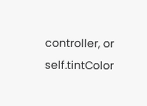controller, or self.tintColor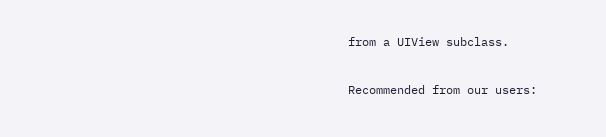from a UIView subclass.

Recommended from our users: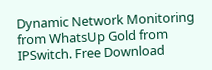Dynamic Network Monitoring from WhatsUp Gold from IPSwitch. Free Download